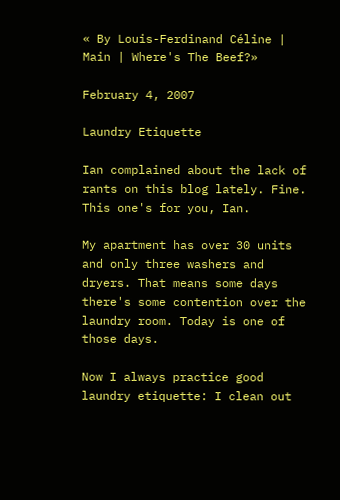« By Louis-Ferdinand Céline | Main | Where's The Beef?»

February 4, 2007

Laundry Etiquette

Ian complained about the lack of rants on this blog lately. Fine. This one's for you, Ian.

My apartment has over 30 units and only three washers and dryers. That means some days there's some contention over the laundry room. Today is one of those days.

Now I always practice good laundry etiquette: I clean out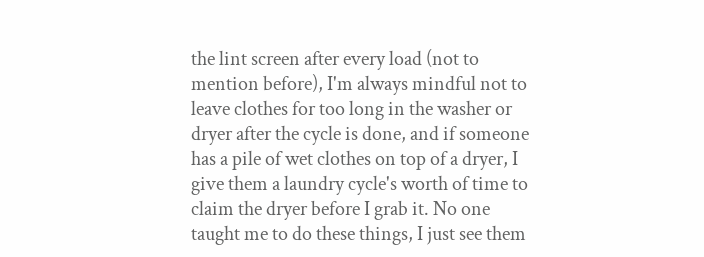the lint screen after every load (not to mention before), I'm always mindful not to leave clothes for too long in the washer or dryer after the cycle is done, and if someone has a pile of wet clothes on top of a dryer, I give them a laundry cycle's worth of time to claim the dryer before I grab it. No one taught me to do these things, I just see them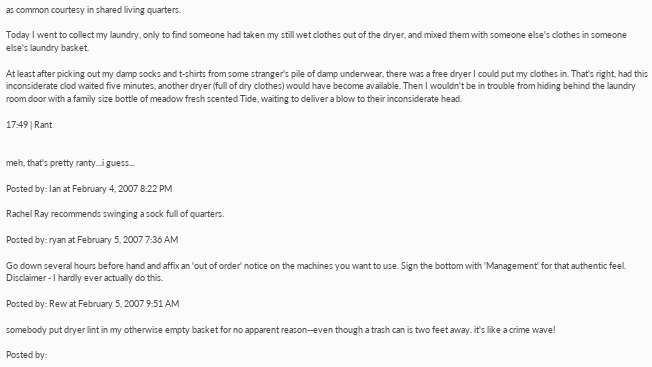as common courtesy in shared living quarters.

Today I went to collect my laundry, only to find someone had taken my still wet clothes out of the dryer, and mixed them with someone else's clothes in someone else's laundry basket.

At least after picking out my damp socks and t-shirts from some stranger's pile of damp underwear, there was a free dryer I could put my clothes in. That's right, had this inconsiderate clod waited five minutes, another dryer (full of dry clothes) would have become available. Then I wouldn't be in trouble from hiding behind the laundry room door with a family size bottle of meadow fresh scented Tide, waiting to deliver a blow to their inconsiderate head.

17:49 | Rant


meh, that's pretty ranty...i guess...

Posted by: Ian at February 4, 2007 8:22 PM

Rachel Ray recommends swinging a sock full of quarters.

Posted by: ryan at February 5, 2007 7:36 AM

Go down several hours before hand and affix an 'out of order' notice on the machines you want to use. Sign the bottom with 'Management' for that authentic feel.
Disclaimer - I hardly ever actually do this.

Posted by: Rew at February 5, 2007 9:51 AM

somebody put dryer lint in my otherwise empty basket for no apparent reason--even though a trash can is two feet away. it's like a crime wave!

Posted by: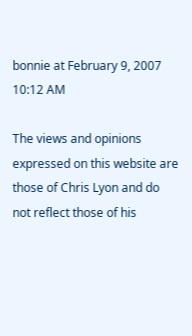bonnie at February 9, 2007 10:12 AM

The views and opinions expressed on this website are those of Chris Lyon and do not reflect those of his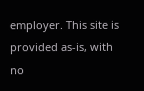employer. This site is provided as-is, with no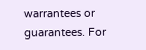warrantees or guarantees. For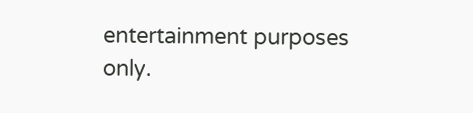entertainment purposes only.